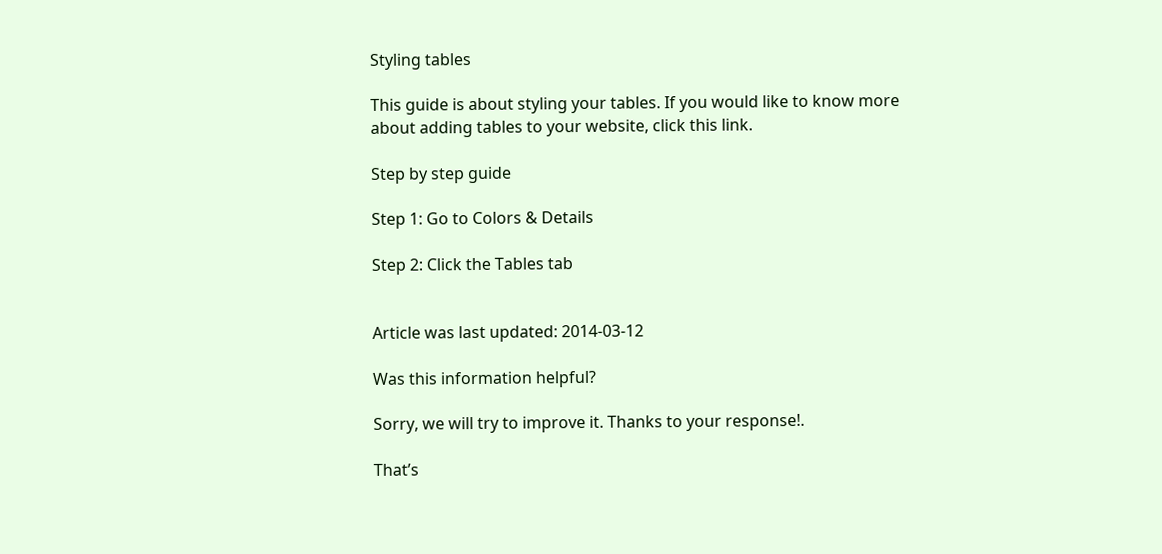Styling tables

This guide is about styling your tables. If you would like to know more about adding tables to your website, click this link.

Step by step guide

Step 1: Go to Colors & Details

Step 2: Click the Tables tab


Article was last updated: 2014-03-12

Was this information helpful?

Sorry, we will try to improve it. Thanks to your response!.

That’s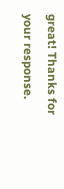great! Thanks for your response.